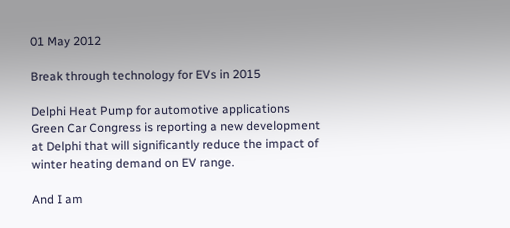01 May 2012

Break through technology for EVs in 2015

Delphi Heat Pump for automotive applications
Green Car Congress is reporting a new development at Delphi that will significantly reduce the impact of winter heating demand on EV range.

And I am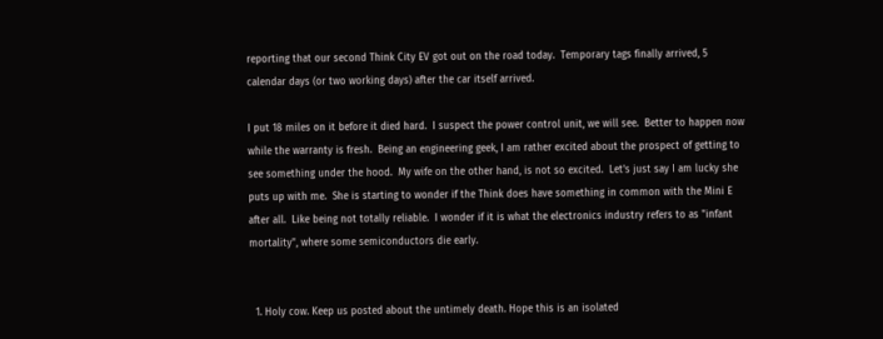reporting that our second Think City EV got out on the road today.  Temporary tags finally arrived, 5 calendar days (or two working days) after the car itself arrived.

I put 18 miles on it before it died hard.  I suspect the power control unit, we will see.  Better to happen now while the warranty is fresh.  Being an engineering geek, I am rather excited about the prospect of getting to see something under the hood.  My wife on the other hand, is not so excited.  Let's just say I am lucky she puts up with me.  She is starting to wonder if the Think does have something in common with the Mini E after all.  Like being not totally reliable.  I wonder if it is what the electronics industry refers to as "infant mortality", where some semiconductors die early.


  1. Holy cow. Keep us posted about the untimely death. Hope this is an isolated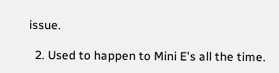issue.

  2. Used to happen to Mini E's all the time.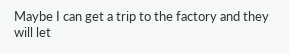Maybe I can get a trip to the factory and they will let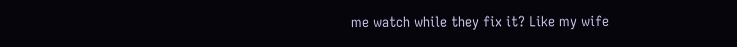me watch while they fix it? Like my wife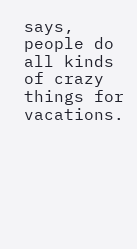says, people do all kinds of crazy things for vacations.